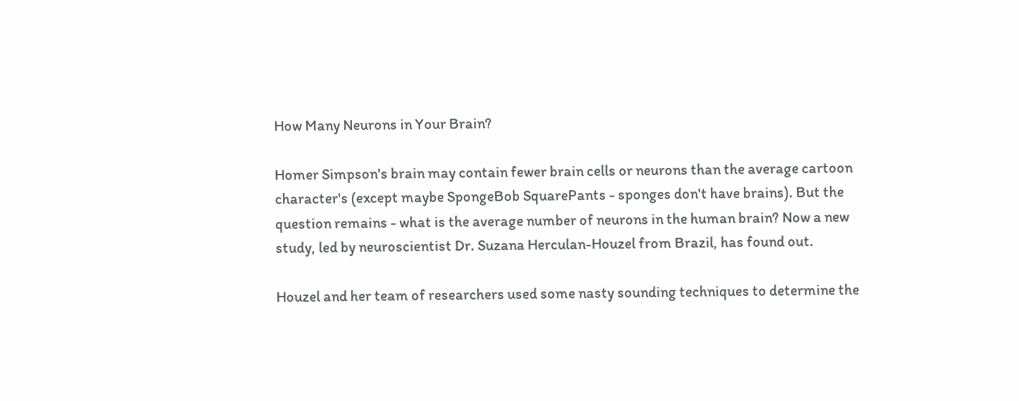How Many Neurons in Your Brain?

Homer Simpson's brain may contain fewer brain cells or neurons than the average cartoon character's (except maybe SpongeBob SquarePants - sponges don't have brains). But the question remains - what is the average number of neurons in the human brain? Now a new study, led by neuroscientist Dr. Suzana Herculan-Houzel from Brazil, has found out.

Houzel and her team of researchers used some nasty sounding techniques to determine the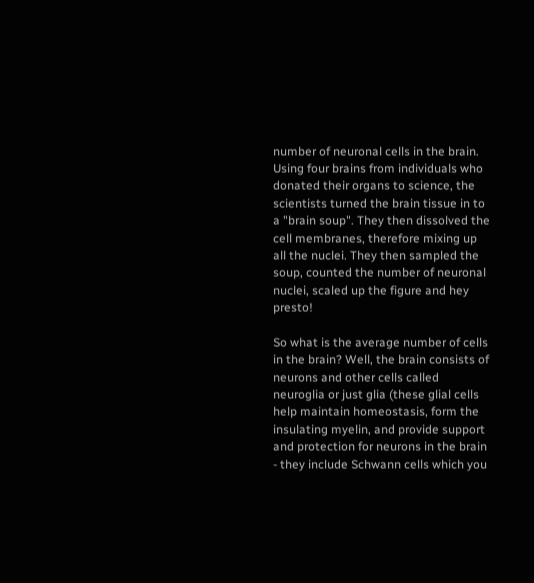number of neuronal cells in the brain. Using four brains from individuals who donated their organs to science, the scientists turned the brain tissue in to a "brain soup". They then dissolved the cell membranes, therefore mixing up all the nuclei. They then sampled the soup, counted the number of neuronal nuclei, scaled up the figure and hey presto!

So what is the average number of cells in the brain? Well, the brain consists of neurons and other cells called neuroglia or just glia (these glial cells help maintain homeostasis, form the insulating myelin, and provide support and protection for neurons in the brain - they include Schwann cells which you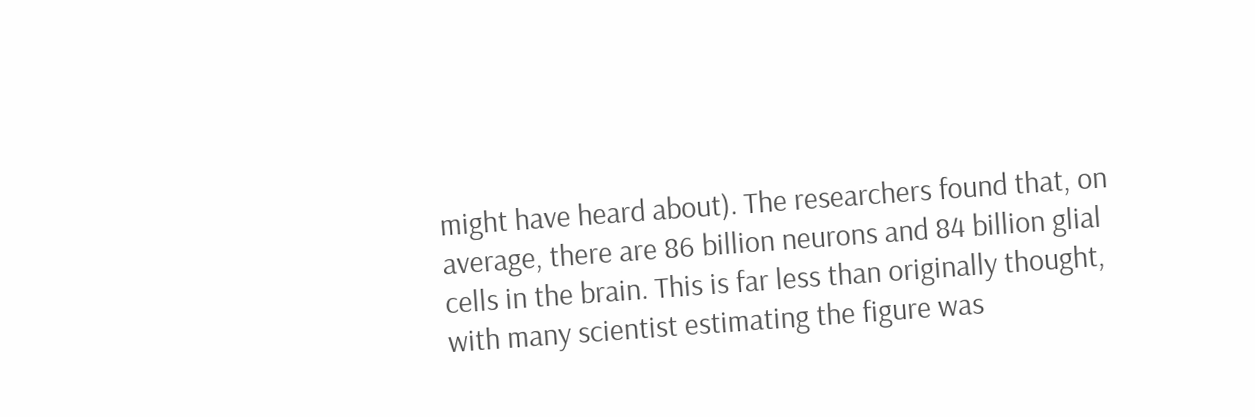might have heard about). The researchers found that, on average, there are 86 billion neurons and 84 billion glial cells in the brain. This is far less than originally thought, with many scientist estimating the figure was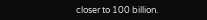closer to 100 billion.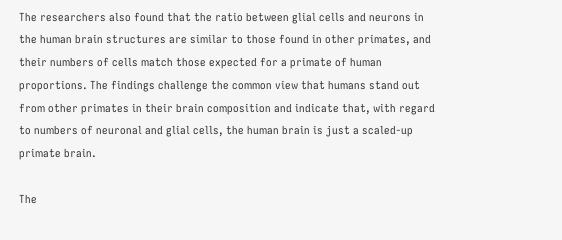The researchers also found that the ratio between glial cells and neurons in the human brain structures are similar to those found in other primates, and their numbers of cells match those expected for a primate of human proportions. The findings challenge the common view that humans stand out from other primates in their brain composition and indicate that, with regard to numbers of neuronal and glial cells, the human brain is just a scaled-up primate brain.

The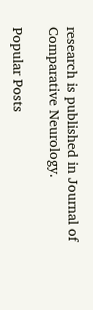research is published in Journal of Comparative Neurology.

Popular Posts